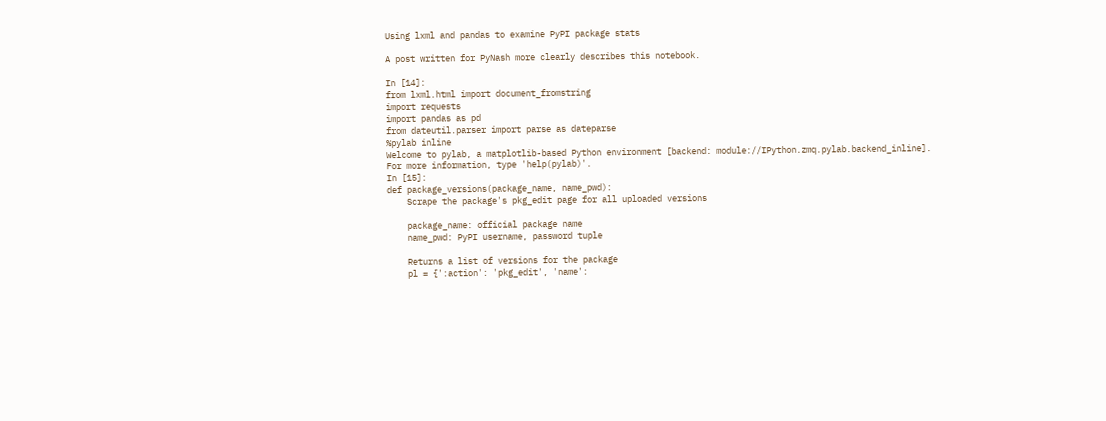Using lxml and pandas to examine PyPI package stats

A post written for PyNash more clearly describes this notebook.

In [14]:
from lxml.html import document_fromstring
import requests
import pandas as pd
from dateutil.parser import parse as dateparse
%pylab inline
Welcome to pylab, a matplotlib-based Python environment [backend: module://IPython.zmq.pylab.backend_inline].
For more information, type 'help(pylab)'.
In [15]:
def package_versions(package_name, name_pwd):
    Scrape the package's pkg_edit page for all uploaded versions

    package_name: official package name
    name_pwd: PyPI username, password tuple

    Returns a list of versions for the package
    pl = {':action': 'pkg_edit', 'name':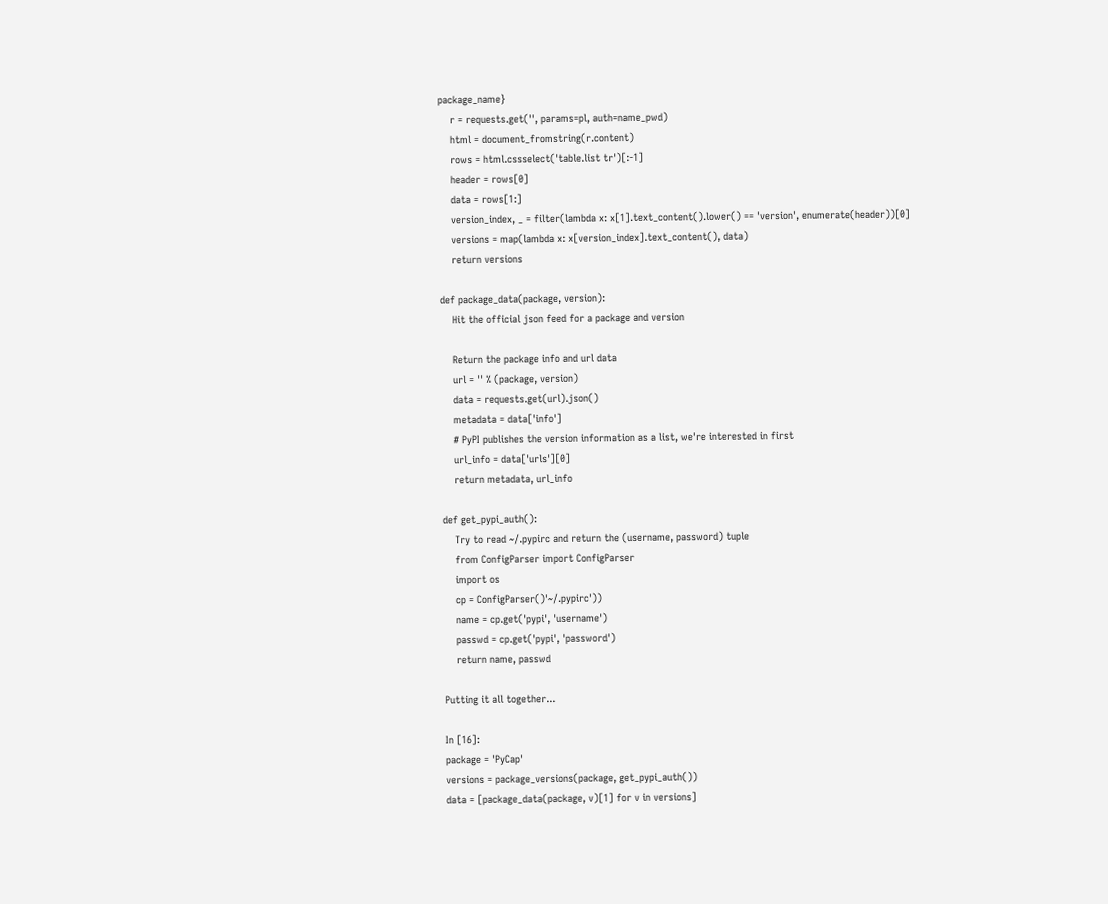package_name}
    r = requests.get('', params=pl, auth=name_pwd)
    html = document_fromstring(r.content)
    rows = html.cssselect('table.list tr')[:-1]
    header = rows[0]
    data = rows[1:]
    version_index, _ = filter(lambda x: x[1].text_content().lower() == 'version', enumerate(header))[0]
    versions = map(lambda x: x[version_index].text_content(), data)
    return versions

def package_data(package, version):
    Hit the official json feed for a package and version

    Return the package info and url data
    url = '' % (package, version)
    data = requests.get(url).json()
    metadata = data['info']
    # PyPI publishes the version information as a list, we're interested in first
    url_info = data['urls'][0]
    return metadata, url_info

def get_pypi_auth():
    Try to read ~/.pypirc and return the (username, password) tuple
    from ConfigParser import ConfigParser
    import os
    cp = ConfigParser()'~/.pypirc'))
    name = cp.get('pypi', 'username')
    passwd = cp.get('pypi', 'password')
    return name, passwd

Putting it all together...

In [16]:
package = 'PyCap'
versions = package_versions(package, get_pypi_auth())
data = [package_data(package, v)[1] for v in versions]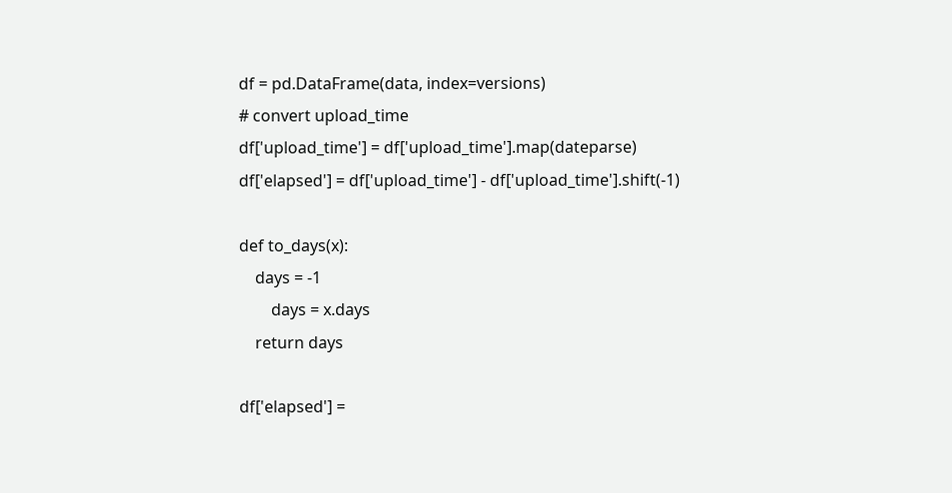df = pd.DataFrame(data, index=versions)
# convert upload_time
df['upload_time'] = df['upload_time'].map(dateparse)
df['elapsed'] = df['upload_time'] - df['upload_time'].shift(-1)

def to_days(x):
    days = -1
        days = x.days
    return days

df['elapsed'] =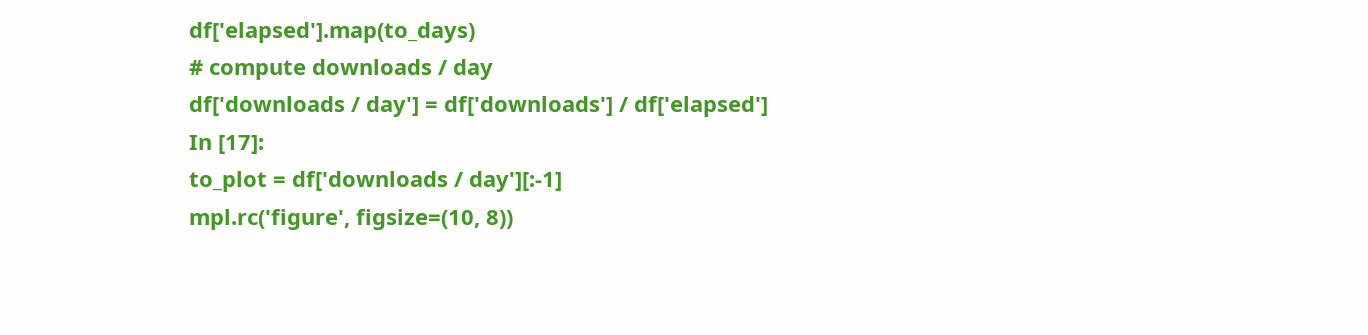df['elapsed'].map(to_days)
# compute downloads / day
df['downloads / day'] = df['downloads'] / df['elapsed']
In [17]:
to_plot = df['downloads / day'][:-1]
mpl.rc('figure', figsize=(10, 8))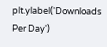plt.ylabel('Downloads Per Day')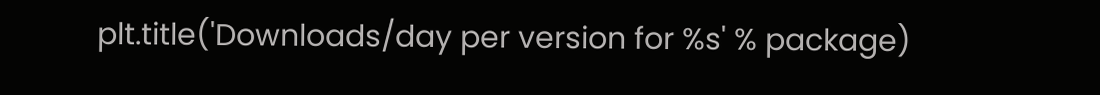plt.title('Downloads/day per version for %s' % package)